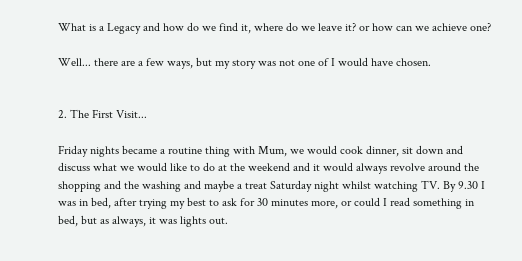What is a Legacy and how do we find it, where do we leave it? or how can we achieve one?

Well... there are a few ways, but my story was not one of I would have chosen.


2. The First Visit...

Friday nights became a routine thing with Mum, we would cook dinner, sit down and discuss what we would like to do at the weekend and it would always revolve around the shopping and the washing and maybe a treat Saturday night whilst watching TV. By 9.30 I was in bed, after trying my best to ask for 30 minutes more, or could I read something in bed, but as always, it was lights out.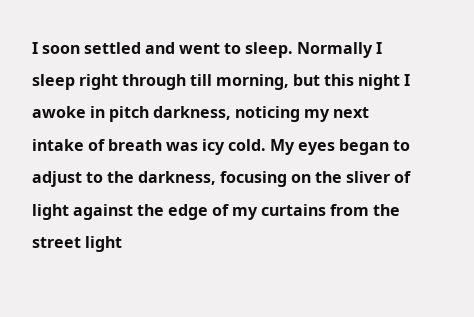I soon settled and went to sleep. Normally I sleep right through till morning, but this night I awoke in pitch darkness, noticing my next intake of breath was icy cold. My eyes began to adjust to the darkness, focusing on the sliver of light against the edge of my curtains from the street light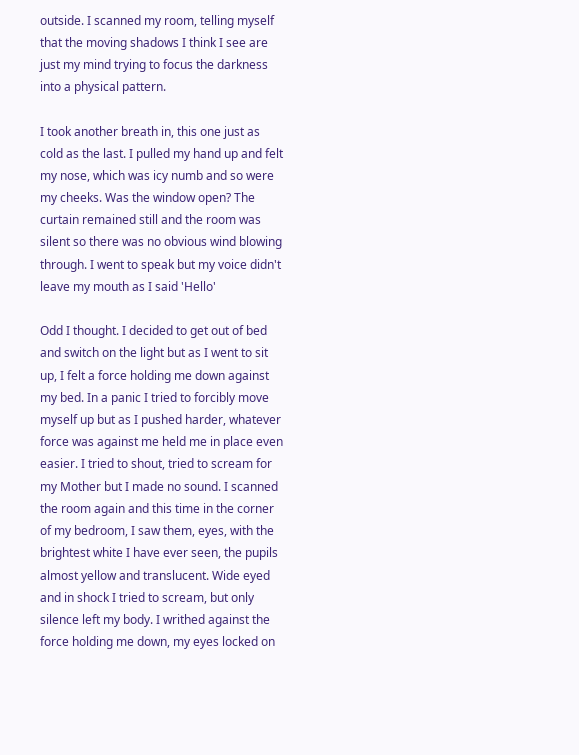outside. I scanned my room, telling myself that the moving shadows I think I see are just my mind trying to focus the darkness into a physical pattern.

I took another breath in, this one just as cold as the last. I pulled my hand up and felt my nose, which was icy numb and so were my cheeks. Was the window open? The curtain remained still and the room was silent so there was no obvious wind blowing through. I went to speak but my voice didn't leave my mouth as I said 'Hello'

Odd I thought. I decided to get out of bed and switch on the light but as I went to sit up, I felt a force holding me down against my bed. In a panic I tried to forcibly move myself up but as I pushed harder, whatever force was against me held me in place even easier. I tried to shout, tried to scream for my Mother but I made no sound. I scanned the room again and this time in the corner of my bedroom, I saw them, eyes, with the brightest white I have ever seen, the pupils almost yellow and translucent. Wide eyed and in shock I tried to scream, but only silence left my body. I writhed against the force holding me down, my eyes locked on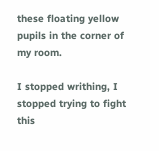these floating yellow pupils in the corner of my room.

I stopped writhing, I stopped trying to fight this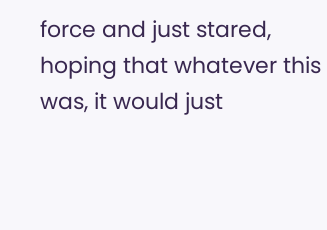force and just stared, hoping that whatever this was, it would just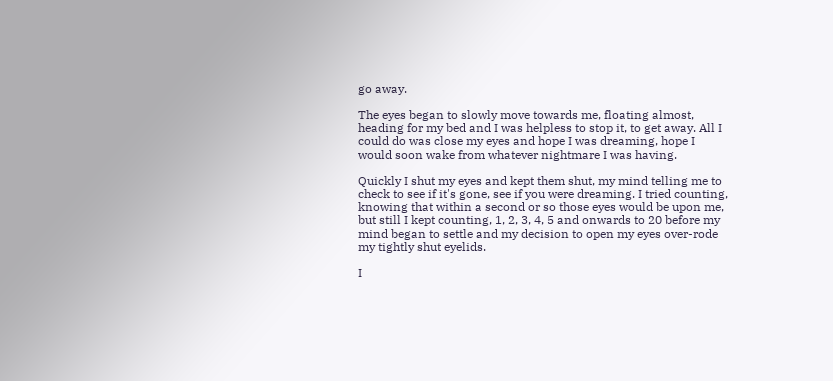go away.

The eyes began to slowly move towards me, floating almost, heading for my bed and I was helpless to stop it, to get away. All I could do was close my eyes and hope I was dreaming, hope I would soon wake from whatever nightmare I was having.

Quickly I shut my eyes and kept them shut, my mind telling me to check to see if it's gone, see if you were dreaming. I tried counting, knowing that within a second or so those eyes would be upon me, but still I kept counting, 1, 2, 3, 4, 5 and onwards to 20 before my mind began to settle and my decision to open my eyes over-rode my tightly shut eyelids.

I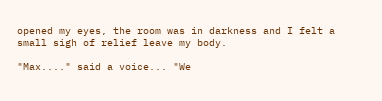opened my eyes, the room was in darkness and I felt a small sigh of relief leave my body.

"Max...." said a voice... "We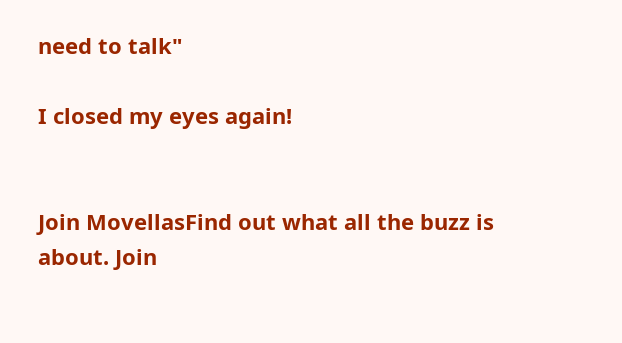need to talk"

I closed my eyes again!


Join MovellasFind out what all the buzz is about. Join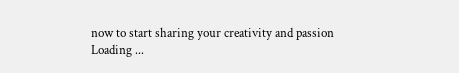now to start sharing your creativity and passion
Loading ...